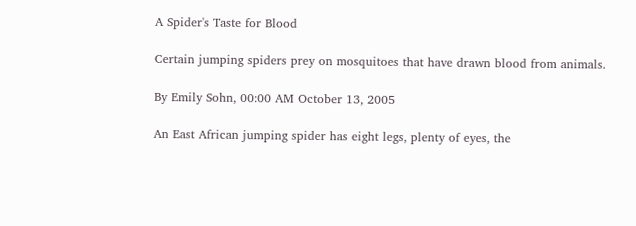A Spider's Taste for Blood

Certain jumping spiders prey on mosquitoes that have drawn blood from animals.

By Emily Sohn, 00:00 AM October 13, 2005

An East African jumping spider has eight legs, plenty of eyes, the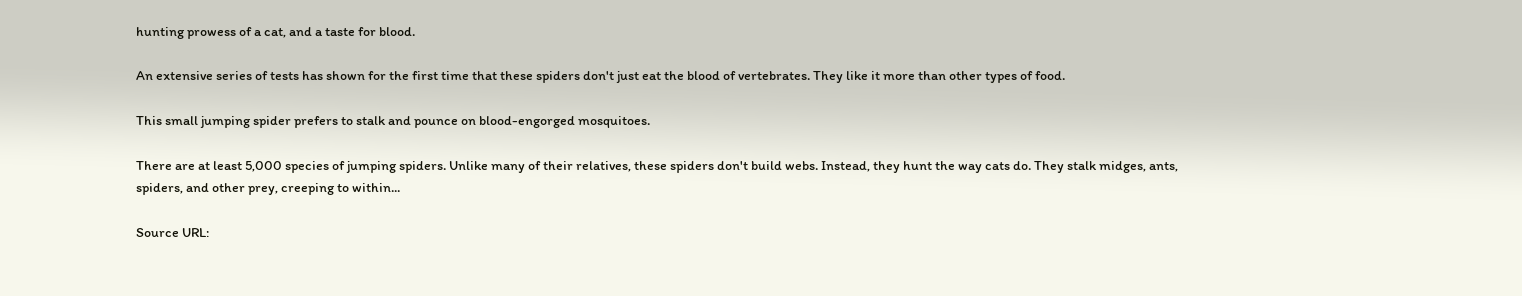hunting prowess of a cat, and a taste for blood.

An extensive series of tests has shown for the first time that these spiders don't just eat the blood of vertebrates. They like it more than other types of food.

This small jumping spider prefers to stalk and pounce on blood-engorged mosquitoes.

There are at least 5,000 species of jumping spiders. Unlike many of their relatives, these spiders don't build webs. Instead, they hunt the way cats do. They stalk midges, ants, spiders, and other prey, creeping to within...

Source URL: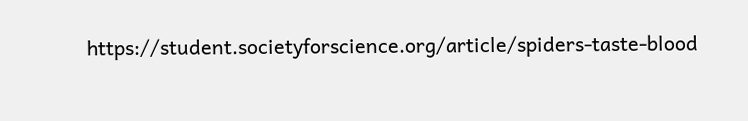https://student.societyforscience.org/article/spiders-taste-blood